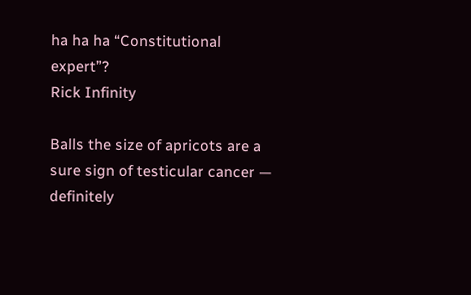ha ha ha “Constitutional expert”?
Rick Infinity

Balls the size of apricots are a sure sign of testicular cancer — definitely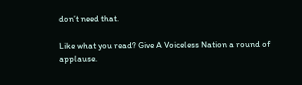don’t need that.

Like what you read? Give A Voiceless Nation a round of applause.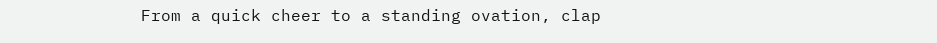From a quick cheer to a standing ovation, clap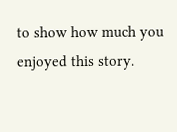to show how much you enjoyed this story.